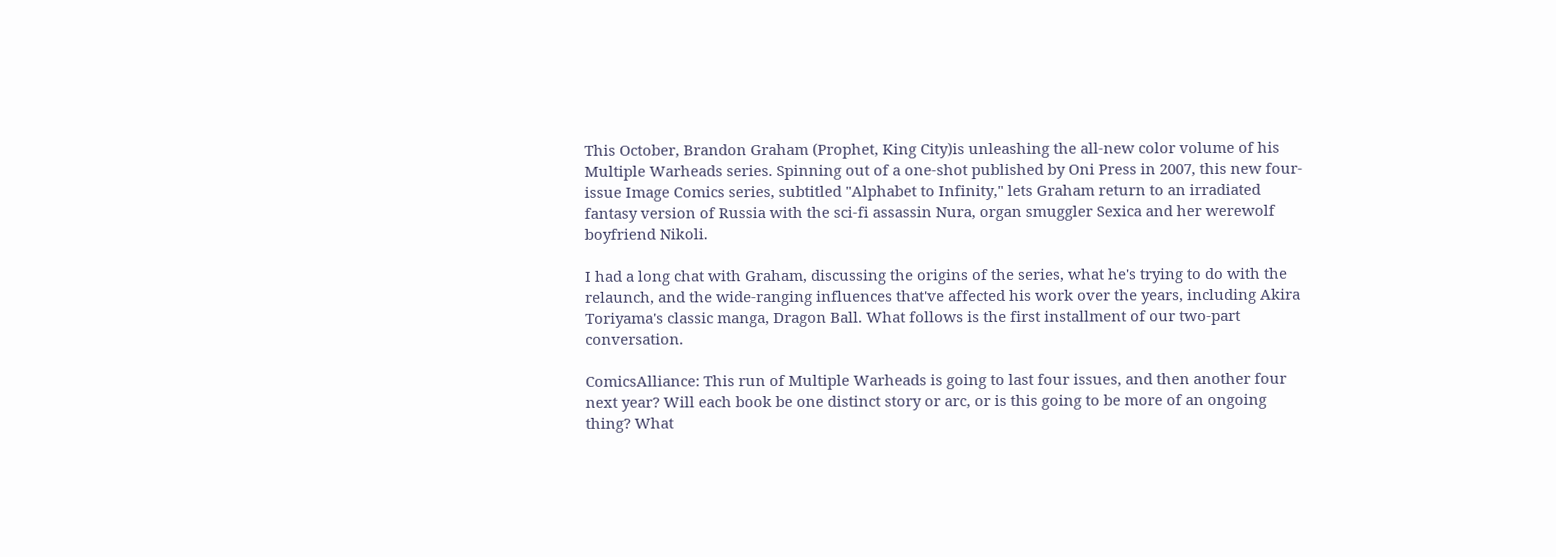This October, Brandon Graham (Prophet, King City)is unleashing the all-new color volume of his Multiple Warheads series. Spinning out of a one-shot published by Oni Press in 2007, this new four-issue Image Comics series, subtitled "Alphabet to Infinity," lets Graham return to an irradiated fantasy version of Russia with the sci-fi assassin Nura, organ smuggler Sexica and her werewolf boyfriend Nikoli.

I had a long chat with Graham, discussing the origins of the series, what he's trying to do with the relaunch, and the wide-ranging influences that've affected his work over the years, including Akira Toriyama's classic manga, Dragon Ball. What follows is the first installment of our two-part conversation.

ComicsAlliance: This run of Multiple Warheads is going to last four issues, and then another four next year? Will each book be one distinct story or arc, or is this going to be more of an ongoing thing? What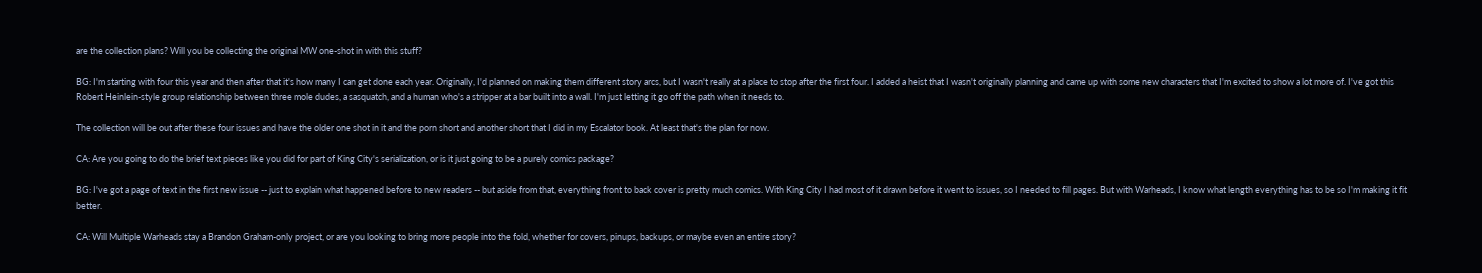are the collection plans? Will you be collecting the original MW one-shot in with this stuff?

BG: I'm starting with four this year and then after that it's how many I can get done each year. Originally, I'd planned on making them different story arcs, but I wasn't really at a place to stop after the first four. I added a heist that I wasn't originally planning and came up with some new characters that I'm excited to show a lot more of. I've got this Robert Heinlein-style group relationship between three mole dudes, a sasquatch, and a human who's a stripper at a bar built into a wall. I'm just letting it go off the path when it needs to.

The collection will be out after these four issues and have the older one shot in it and the porn short and another short that I did in my Escalator book. At least that's the plan for now.

CA: Are you going to do the brief text pieces like you did for part of King City's serialization, or is it just going to be a purely comics package?

BG: I've got a page of text in the first new issue -- just to explain what happened before to new readers -- but aside from that, everything front to back cover is pretty much comics. With King City I had most of it drawn before it went to issues, so I needed to fill pages. But with Warheads, I know what length everything has to be so I'm making it fit better.

CA: Will Multiple Warheads stay a Brandon Graham-only project, or are you looking to bring more people into the fold, whether for covers, pinups, backups, or maybe even an entire story?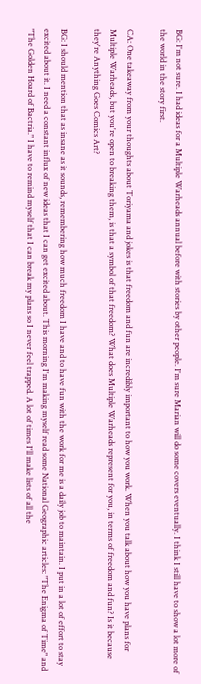BG: I'm not sure. I had ideas for a Multiple Warheads annual before with stories by other people. I'm sure Marian will do some covers eventually. I think I still have to show a lot more of the world in the story first.

CA: One takeaway from your thoughts about Toriyama and jokes is that freedom and fun are incredibly important to how you work. When you talk about how you have plans for Multiple Warheads, but you're open to breaking them, is that a symbol of that freedom? What does Multiple Warheads represent for you, in terms of freedom and fun? Is it because they're Anything Goes Comics Art?

BG: I should mention that as insane as it sounds, remembering how much freedom I have and to have fun with the work for me is a daily job to maintain. I put in a lot of effort to stay excited about it. I need a constant influx of new ideas that I can get excited about. This morning I'm making myself read some National Geographic articles: "The Enigma of Time" and "The Golden Hoard of Bactria." I have to remind myself that I can break my plans so I never feel trapped. A lot of times I'll make lists of all the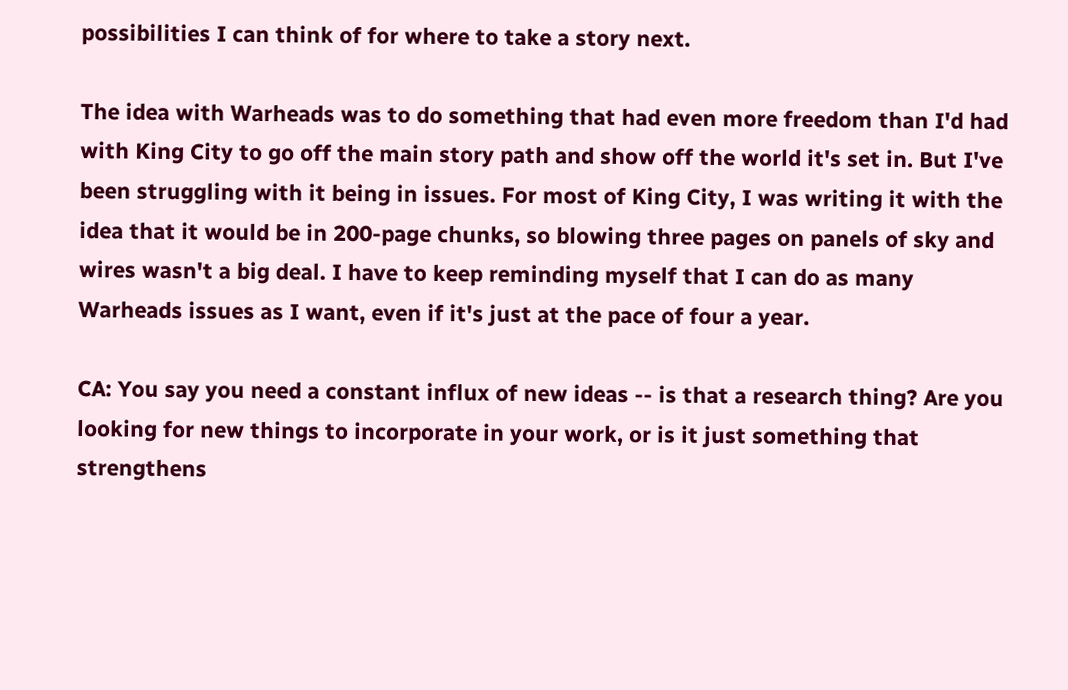possibilities I can think of for where to take a story next.

The idea with Warheads was to do something that had even more freedom than I'd had with King City to go off the main story path and show off the world it's set in. But I've been struggling with it being in issues. For most of King City, I was writing it with the idea that it would be in 200-page chunks, so blowing three pages on panels of sky and wires wasn't a big deal. I have to keep reminding myself that I can do as many Warheads issues as I want, even if it's just at the pace of four a year.

CA: You say you need a constant influx of new ideas -- is that a research thing? Are you looking for new things to incorporate in your work, or is it just something that strengthens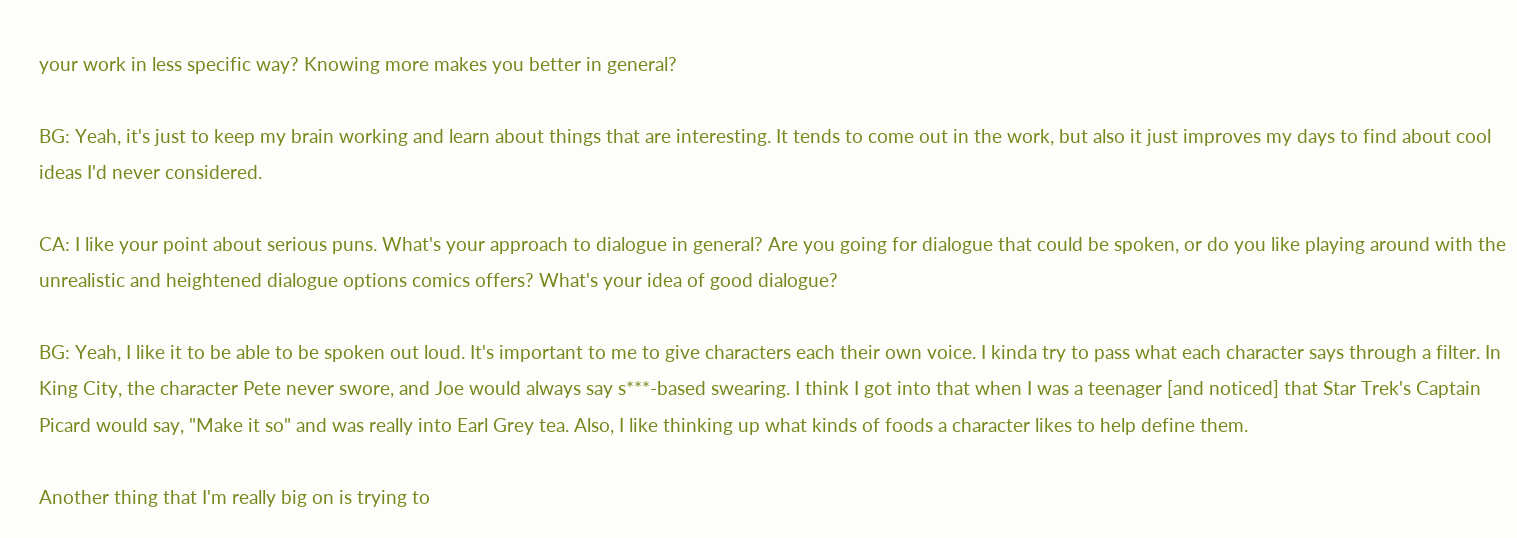your work in less specific way? Knowing more makes you better in general?

BG: Yeah, it's just to keep my brain working and learn about things that are interesting. It tends to come out in the work, but also it just improves my days to find about cool ideas I'd never considered.

CA: I like your point about serious puns. What's your approach to dialogue in general? Are you going for dialogue that could be spoken, or do you like playing around with the unrealistic and heightened dialogue options comics offers? What's your idea of good dialogue?

BG: Yeah, I like it to be able to be spoken out loud. It's important to me to give characters each their own voice. I kinda try to pass what each character says through a filter. In King City, the character Pete never swore, and Joe would always say s***-based swearing. I think I got into that when I was a teenager [and noticed] that Star Trek's Captain Picard would say, "Make it so" and was really into Earl Grey tea. Also, I like thinking up what kinds of foods a character likes to help define them.

Another thing that I'm really big on is trying to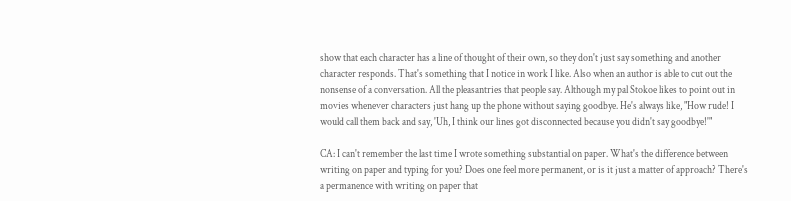show that each character has a line of thought of their own, so they don't just say something and another character responds. That's something that I notice in work I like. Also when an author is able to cut out the nonsense of a conversation. All the pleasantries that people say. Although my pal Stokoe likes to point out in movies whenever characters just hang up the phone without saying goodbye. He's always like, "How rude! I would call them back and say, 'Uh, I think our lines got disconnected because you didn't say goodbye!'"

CA: I can't remember the last time I wrote something substantial on paper. What's the difference between writing on paper and typing for you? Does one feel more permanent, or is it just a matter of approach? There's a permanence with writing on paper that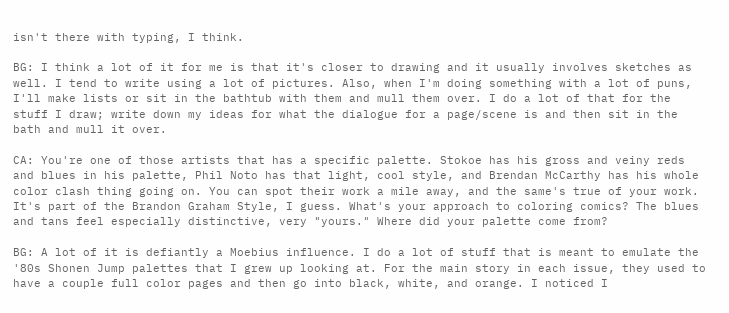isn't there with typing, I think.

BG: I think a lot of it for me is that it's closer to drawing and it usually involves sketches as well. I tend to write using a lot of pictures. Also, when I'm doing something with a lot of puns, I'll make lists or sit in the bathtub with them and mull them over. I do a lot of that for the stuff I draw; write down my ideas for what the dialogue for a page/scene is and then sit in the bath and mull it over.

CA: You're one of those artists that has a specific palette. Stokoe has his gross and veiny reds and blues in his palette, Phil Noto has that light, cool style, and Brendan McCarthy has his whole color clash thing going on. You can spot their work a mile away, and the same's true of your work. It's part of the Brandon Graham Style, I guess. What's your approach to coloring comics? The blues and tans feel especially distinctive, very "yours." Where did your palette come from?

BG: A lot of it is defiantly a Moebius influence. I do a lot of stuff that is meant to emulate the '80s Shonen Jump palettes that I grew up looking at. For the main story in each issue, they used to have a couple full color pages and then go into black, white, and orange. I noticed I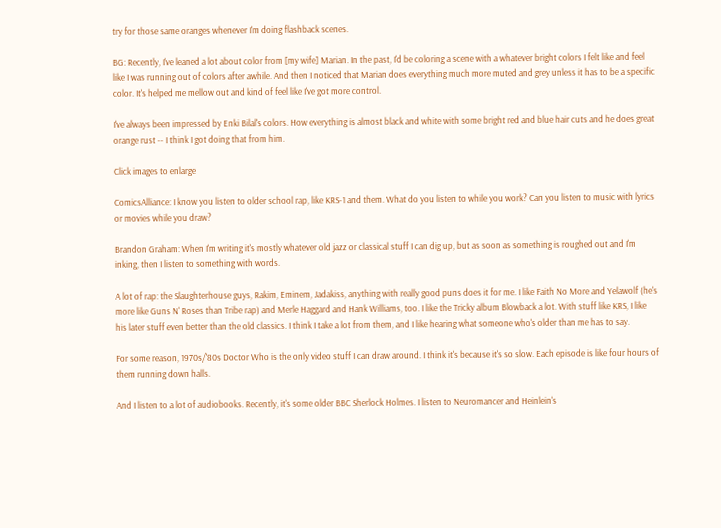try for those same oranges whenever I'm doing flashback scenes.

BG: Recently, I've leaned a lot about color from [my wife] Marian. In the past, I'd be coloring a scene with a whatever bright colors I felt like and feel like I was running out of colors after awhile. And then I noticed that Marian does everything much more muted and grey unless it has to be a specific color. It's helped me mellow out and kind of feel like I've got more control.

I've always been impressed by Enki Bilal's colors. How everything is almost black and white with some bright red and blue hair cuts and he does great orange rust -- I think I got doing that from him.

Click images to enlarge

ComicsAlliance: I know you listen to older school rap, like KRS-1 and them. What do you listen to while you work? Can you listen to music with lyrics or movies while you draw?

Brandon Graham: When I'm writing it's mostly whatever old jazz or classical stuff I can dig up, but as soon as something is roughed out and I'm inking, then I listen to something with words.

A lot of rap: the Slaughterhouse guys, Rakim, Eminem, Jadakiss, anything with really good puns does it for me. I like Faith No More and Yelawolf (he's more like Guns N' Roses than Tribe rap) and Merle Haggard and Hank Williams, too. I like the Tricky album Blowback a lot. With stuff like KRS, I like his later stuff even better than the old classics. I think I take a lot from them, and I like hearing what someone who's older than me has to say.

For some reason, 1970s/'80s Doctor Who is the only video stuff I can draw around. I think it's because it's so slow. Each episode is like four hours of them running down halls.

And I listen to a lot of audiobooks. Recently, it's some older BBC Sherlock Holmes. I listen to Neuromancer and Heinlein's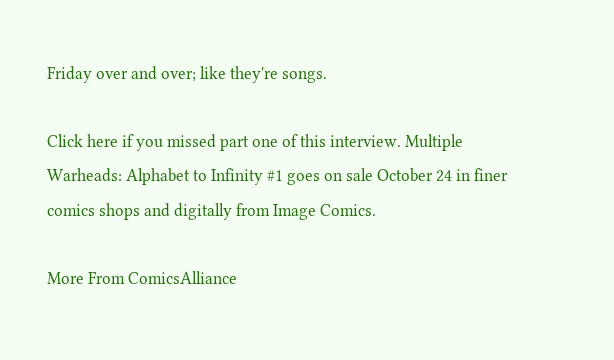Friday over and over; like they're songs.

Click here if you missed part one of this interview. Multiple Warheads: Alphabet to Infinity #1 goes on sale October 24 in finer comics shops and digitally from Image Comics.

More From ComicsAlliance